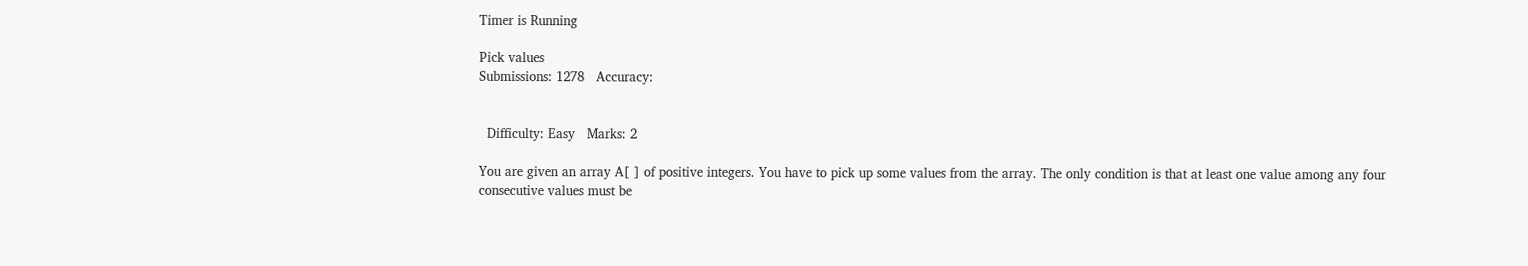Timer is Running

Pick values
Submissions: 1278   Accuracy:


  Difficulty: Easy   Marks: 2

You are given an array A[ ] of positive integers. You have to pick up some values from the array. The only condition is that at least one value among any four consecutive values must be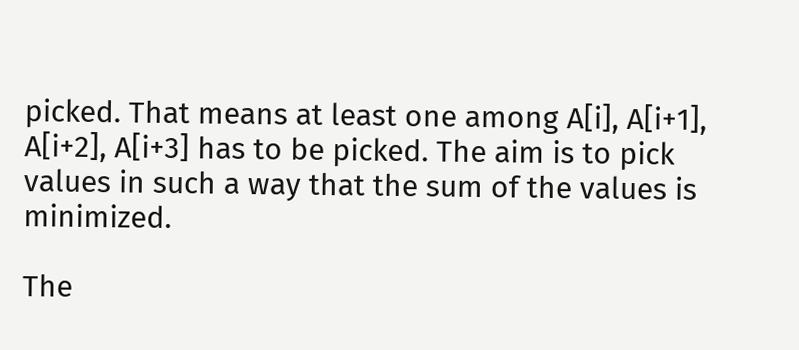picked. That means at least one among A[i], A[i+1], A[i+2], A[i+3] has to be picked. The aim is to pick values in such a way that the sum of the values is minimized.

The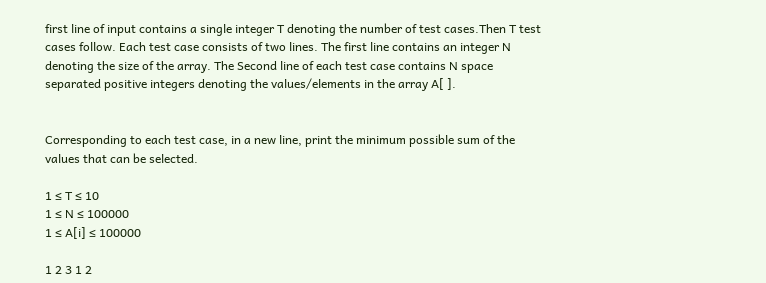first line of input contains a single integer T denoting the number of test cases.Then T test cases follow. Each test case consists of two lines. The first line contains an integer N denoting the size of the array. The Second line of each test case contains N space separated positive integers denoting the values/elements in the array A[ ].


Corresponding to each test case, in a new line, print the minimum possible sum of the values that can be selected.

1 ≤ T ≤ 10
1 ≤ N ≤ 100000
1 ≤ A[i] ≤ 100000

1 2 3 1 2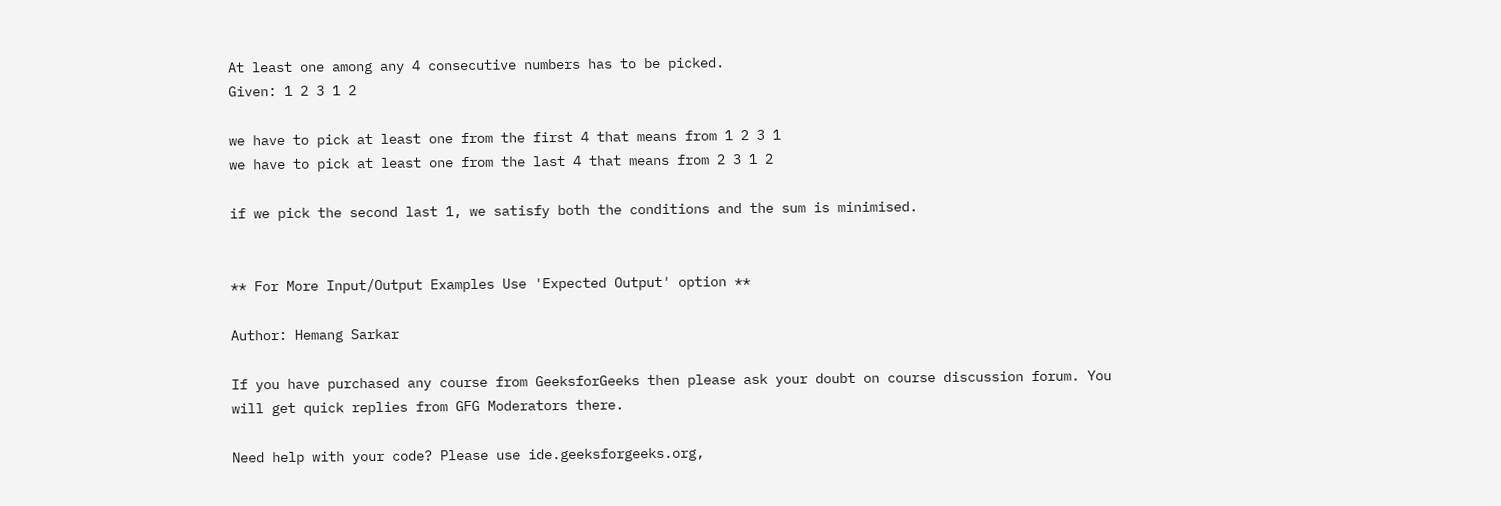At least one among any 4 consecutive numbers has to be picked.
Given: 1 2 3 1 2

we have to pick at least one from the first 4 that means from 1 2 3 1
we have to pick at least one from the last 4 that means from 2 3 1 2

if we pick the second last 1, we satisfy both the conditions and the sum is minimised.


** For More Input/Output Examples Use 'Expected Output' option **

Author: Hemang Sarkar

If you have purchased any course from GeeksforGeeks then please ask your doubt on course discussion forum. You will get quick replies from GFG Moderators there.

Need help with your code? Please use ide.geeksforgeeks.org,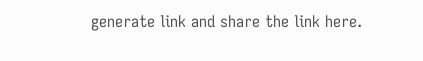generate link and share the link here.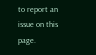to report an issue on this page.